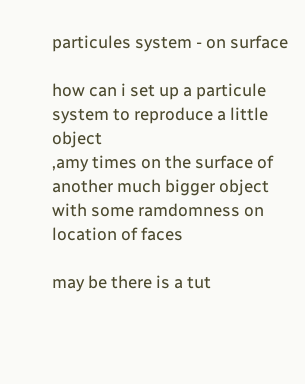particules system - on surface

how can i set up a particule system to reproduce a little object
,amy times on the surface of another much bigger object
with some ramdomness on location of faces

may be there is a tut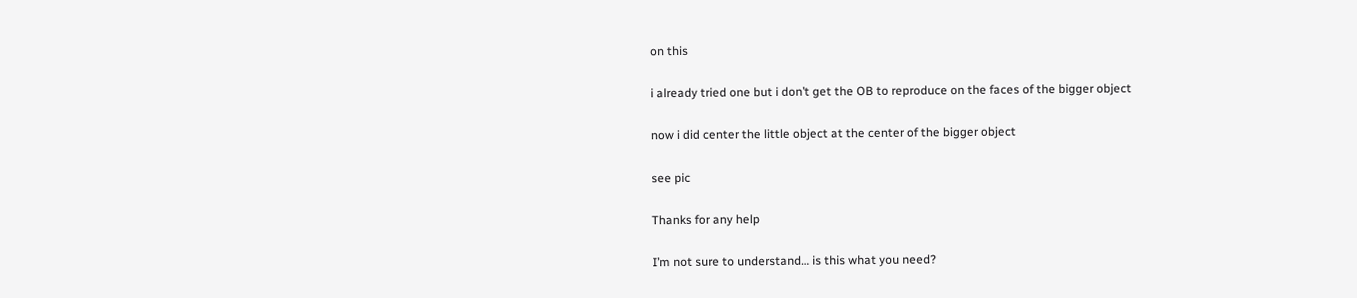on this

i already tried one but i don’t get the OB to reproduce on the faces of the bigger object

now i did center the little object at the center of the bigger object

see pic

Thanks for any help

I’m not sure to understand… is this what you need?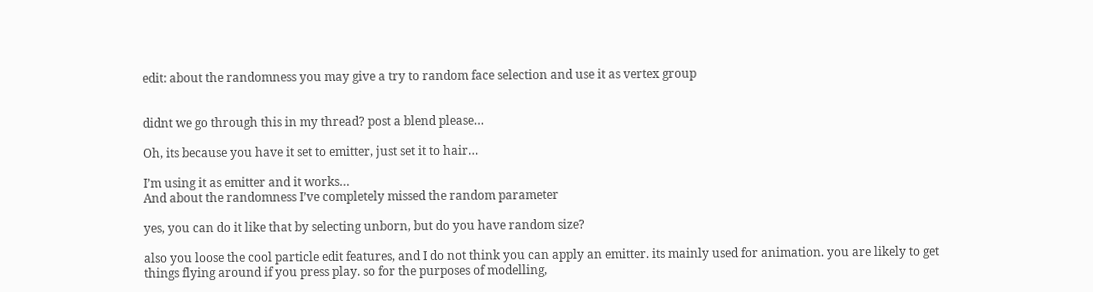edit: about the randomness you may give a try to random face selection and use it as vertex group


didnt we go through this in my thread? post a blend please…

Oh, its because you have it set to emitter, just set it to hair…

I’m using it as emitter and it works…
And about the randomness I’ve completely missed the random parameter

yes, you can do it like that by selecting unborn, but do you have random size?

also you loose the cool particle edit features, and I do not think you can apply an emitter. its mainly used for animation. you are likely to get things flying around if you press play. so for the purposes of modelling,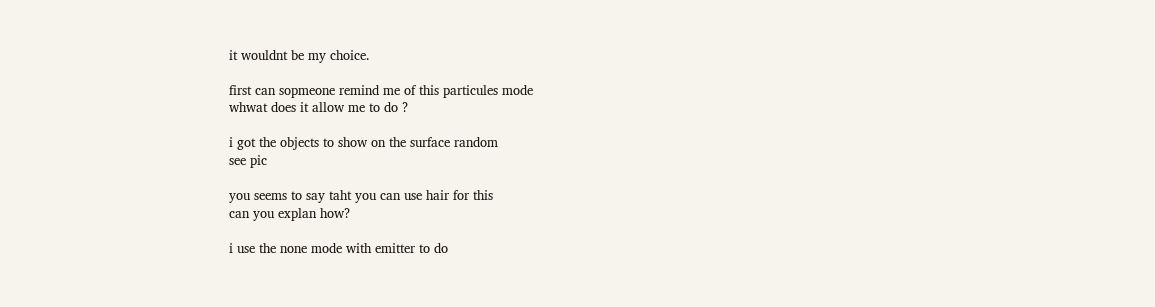it wouldnt be my choice.

first can sopmeone remind me of this particules mode
whwat does it allow me to do ?

i got the objects to show on the surface random
see pic

you seems to say taht you can use hair for this
can you explan how?

i use the none mode with emitter to do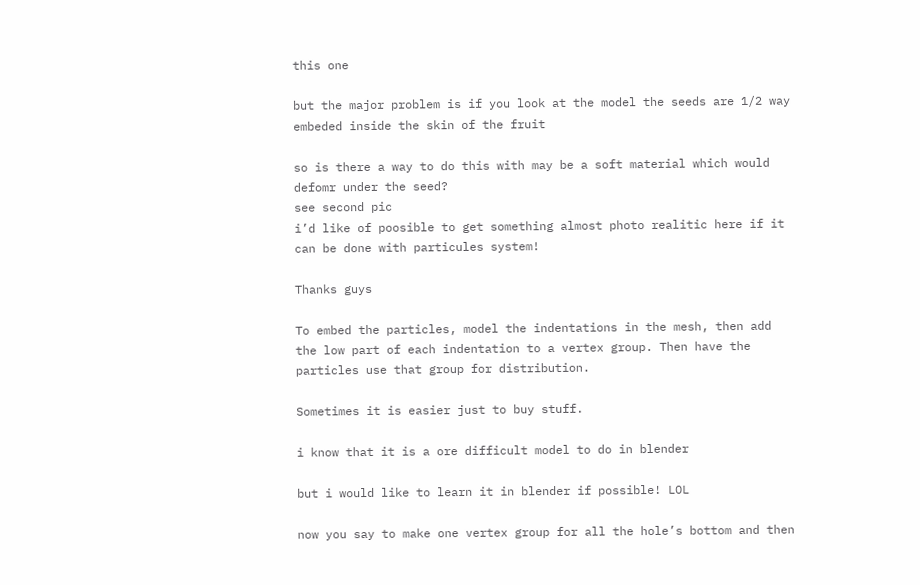this one

but the major problem is if you look at the model the seeds are 1/2 way embeded inside the skin of the fruit

so is there a way to do this with may be a soft material which would defomr under the seed?
see second pic
i’d like of poosible to get something almost photo realitic here if it can be done with particules system!

Thanks guys

To embed the particles, model the indentations in the mesh, then add the low part of each indentation to a vertex group. Then have the particles use that group for distribution.

Sometimes it is easier just to buy stuff.

i know that it is a ore difficult model to do in blender

but i would like to learn it in blender if possible! LOL

now you say to make one vertex group for all the hole’s bottom and then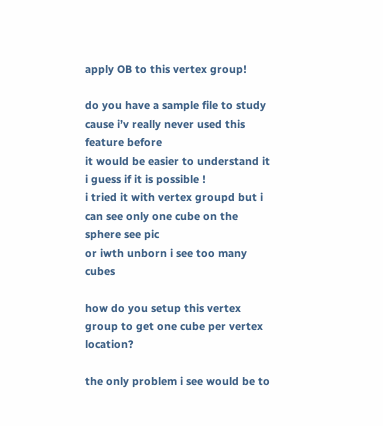apply OB to this vertex group!

do you have a sample file to study cause i’v really never used this feature before
it would be easier to understand it i guess if it is possible !
i tried it with vertex groupd but i can see only one cube on the sphere see pic
or iwth unborn i see too many cubes

how do you setup this vertex group to get one cube per vertex location?

the only problem i see would be to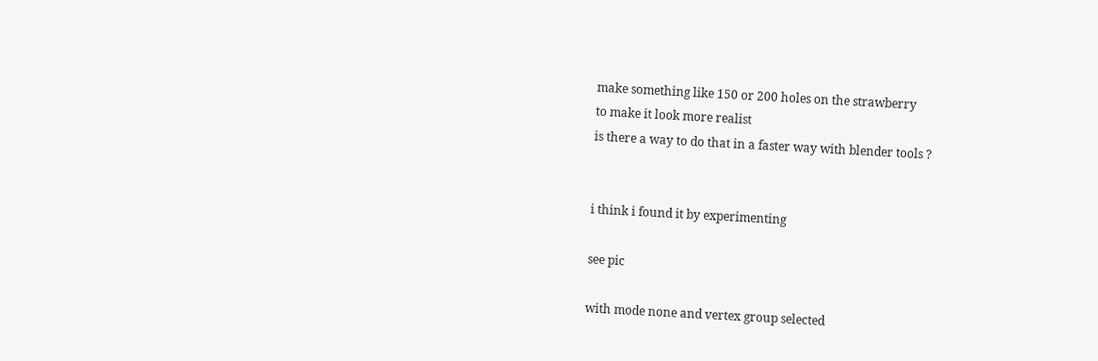make something like 150 or 200 holes on the strawberry
to make it look more realist
is there a way to do that in a faster way with blender tools ?


i think i found it by experimenting

see pic

with mode none and vertex group selected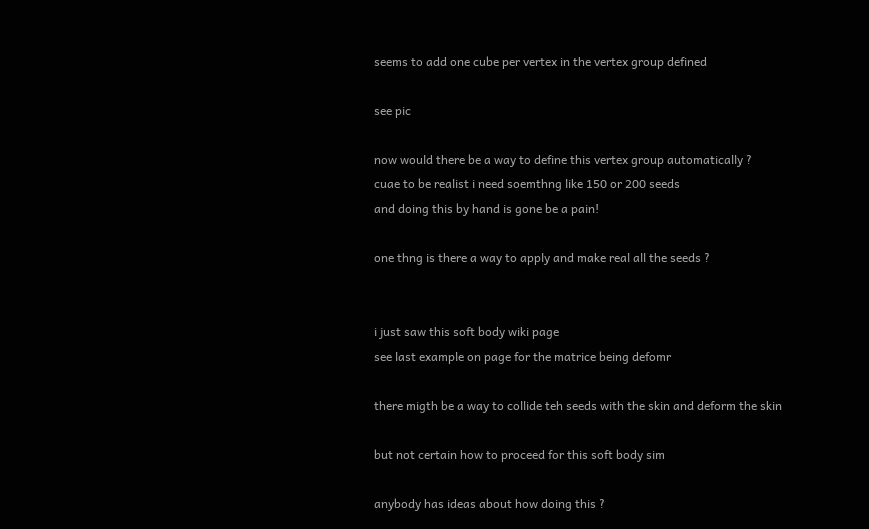seems to add one cube per vertex in the vertex group defined

see pic

now would there be a way to define this vertex group automatically ?
cuae to be realist i need soemthng like 150 or 200 seeds
and doing this by hand is gone be a pain!

one thng is there a way to apply and make real all the seeds ?


i just saw this soft body wiki page
see last example on page for the matrice being defomr

there migth be a way to collide teh seeds with the skin and deform the skin

but not certain how to proceed for this soft body sim

anybody has ideas about how doing this ?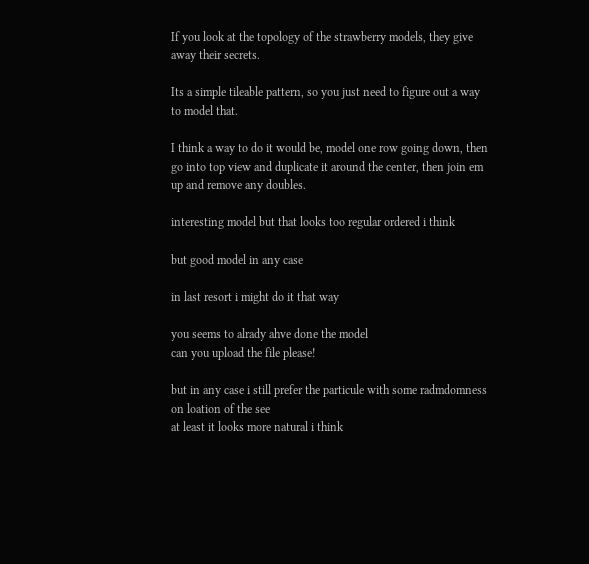If you look at the topology of the strawberry models, they give away their secrets.

Its a simple tileable pattern, so you just need to figure out a way to model that.

I think a way to do it would be, model one row going down, then go into top view and duplicate it around the center, then join em up and remove any doubles.

interesting model but that looks too regular ordered i think

but good model in any case

in last resort i might do it that way

you seems to alrady ahve done the model
can you upload the file please!

but in any case i still prefer the particule with some radmdomness on loation of the see
at least it looks more natural i think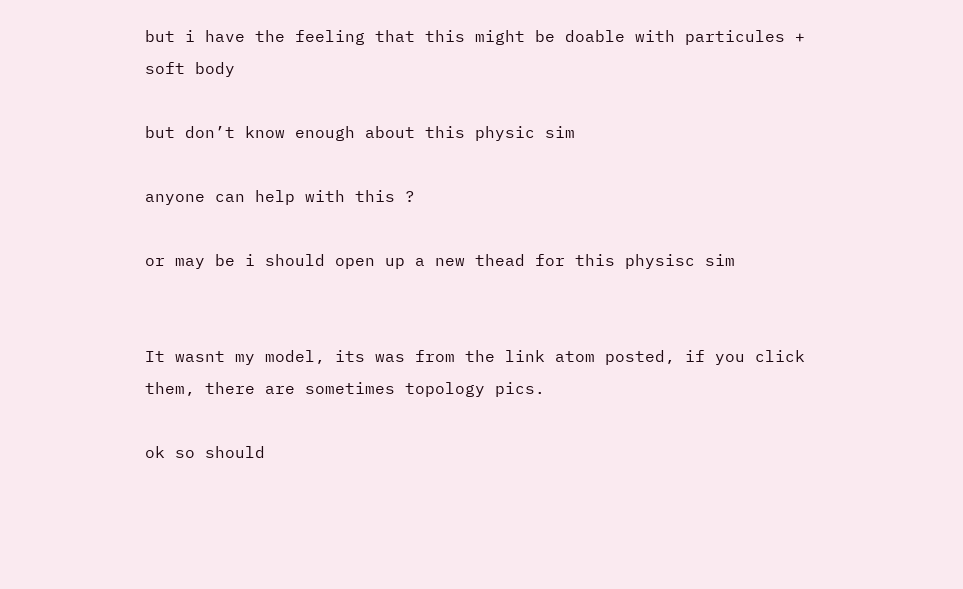but i have the feeling that this might be doable with particules + soft body

but don’t know enough about this physic sim

anyone can help with this ?

or may be i should open up a new thead for this physisc sim


It wasnt my model, its was from the link atom posted, if you click them, there are sometimes topology pics.

ok so should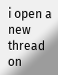i open a new thread on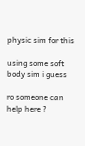physic sim for this

using some soft body sim i guess

ro someone can help here ?